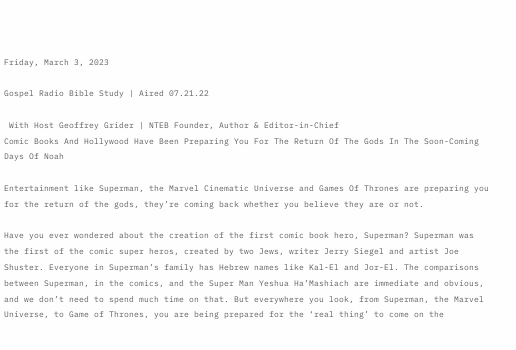Friday, March 3, 2023

Gospel Radio Bible Study | Aired 07.21.22

 With Host Geoffrey Grider | NTEB Founder, Author & Editor-in-Chief
Comic Books And Hollywood Have Been Preparing You For The Return Of The Gods In The Soon-Coming Days Of Noah

Entertainment like Superman, the Marvel Cinematic Universe and Games Of Thrones are preparing you for the return of the gods, they’re coming back whether you believe they are or not.

Have you ever wondered about the creation of the first comic book hero, Superman? Superman was the first of the comic super heros, created by two Jews, writer Jerry Siegel and artist Joe Shuster. Everyone in Superman’s family has Hebrew names like Kal-El and Jor-El. The comparisons between Superman, in the comics, and the Super Man Yeshua Ha’Mashiach are immediate and obvious, and we don’t need to spend much time on that. But everywhere you look, from Superman, the Marvel Universe, to Game of Thrones, you are being prepared for the ‘real thing’ to come on the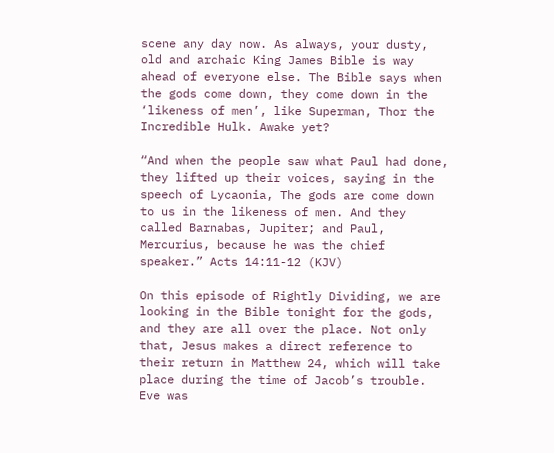scene any day now. As always, your dusty, old and archaic King James Bible is way ahead of everyone else. The Bible says when the gods come down, they come down in the ‘likeness of men’, like Superman, Thor the Incredible Hulk. Awake yet?

“And when the people saw what Paul had done, they lifted up their voices, saying in the speech of Lycaonia, The gods are come down to us in the likeness of men. And they called Barnabas, Jupiter; and Paul, Mercurius, because he was the chief speaker.” Acts 14:11-12 (KJV)

On this episode of Rightly Dividing, we are looking in the Bible tonight for the gods, and they are all over the place. Not only that, Jesus makes a direct reference to their return in Matthew 24, which will take place during the time of Jacob’s trouble. Eve was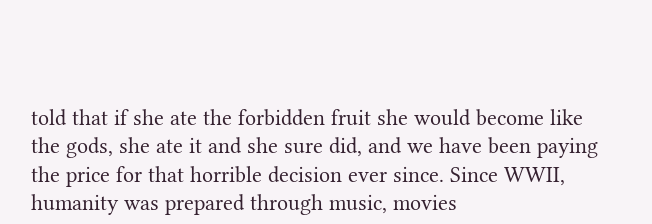told that if she ate the forbidden fruit she would become like the gods, she ate it and she sure did, and we have been paying the price for that horrible decision ever since. Since WWII, humanity was prepared through music, movies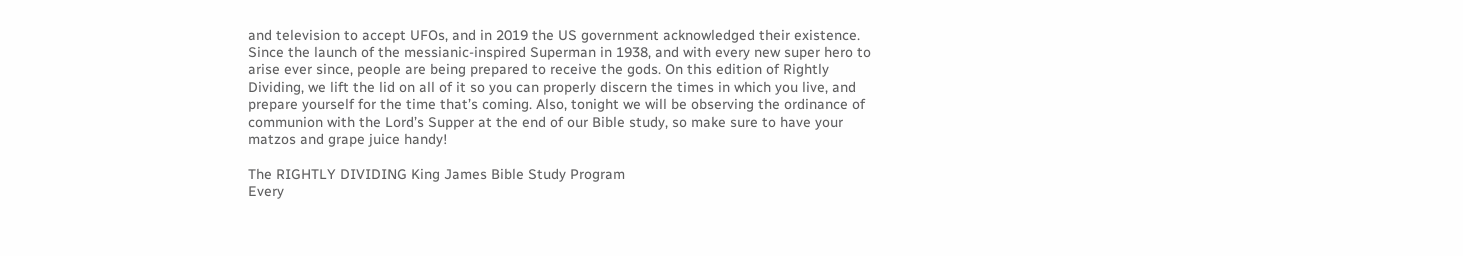and television to accept UFOs, and in 2019 the US government acknowledged their existence. Since the launch of the messianic-inspired Superman in 1938, and with every new super hero to arise ever since, people are being prepared to receive the gods. On this edition of Rightly Dividing, we lift the lid on all of it so you can properly discern the times in which you live, and prepare yourself for the time that’s coming. Also, tonight we will be observing the ordinance of communion with the Lord’s Supper at the end of our Bible study, so make sure to have your matzos and grape juice handy!

The RIGHTLY DIVIDING King James Bible Study Program
Every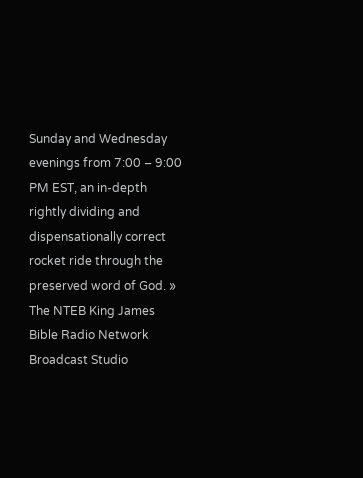Sunday and Wednesday evenings from 7:00 – 9:00 PM EST, an in-depth rightly dividing and dispensationally correct rocket ride through the preserved word of God. » The NTEB King James Bible Radio Network Broadcast Studio